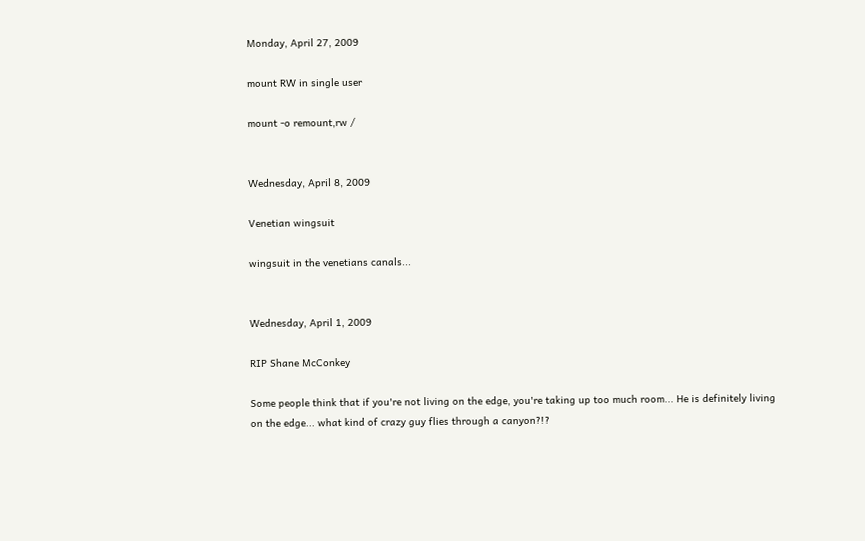Monday, April 27, 2009

mount RW in single user

mount -o remount,rw /


Wednesday, April 8, 2009

Venetian wingsuit

wingsuit in the venetians canals...


Wednesday, April 1, 2009

RIP Shane McConkey

Some people think that if you're not living on the edge, you're taking up too much room... He is definitely living on the edge... what kind of crazy guy flies through a canyon?!?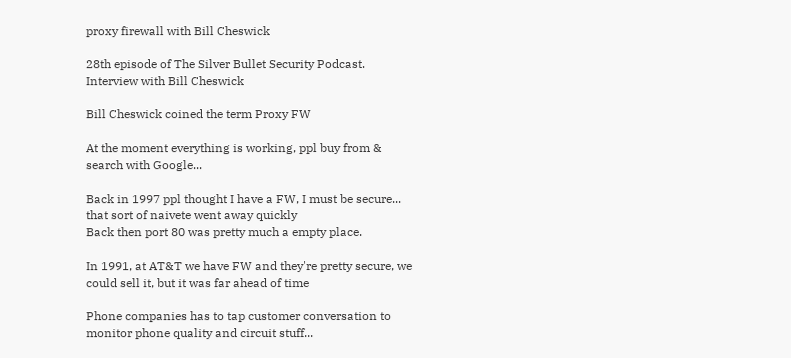proxy firewall with Bill Cheswick

28th episode of The Silver Bullet Security Podcast.
Interview with Bill Cheswick

Bill Cheswick coined the term Proxy FW

At the moment everything is working, ppl buy from & search with Google...

Back in 1997 ppl thought I have a FW, I must be secure... that sort of naivete went away quickly
Back then port 80 was pretty much a empty place.

In 1991, at AT&T we have FW and they're pretty secure, we could sell it, but it was far ahead of time

Phone companies has to tap customer conversation to monitor phone quality and circuit stuff...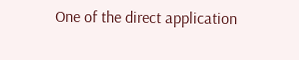One of the direct application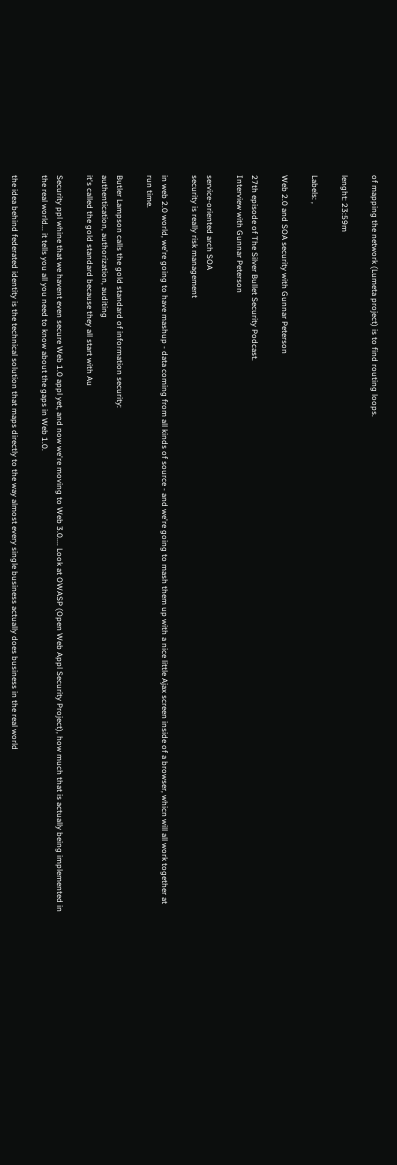of mapping the network (Lumeta project) is to find routing loops.

lenght: 23:59m

Labels: ,

Web 2.0 and SOA security with Gunnar Peterson

27th episode of The Silver Bullet Security Podcast.
Interview with Gunnar Peterson

service-oriented arch SOA
security is really risk management

in web 2.0 world, we're going to have mashup - data coming from all kinds of source - and we're going to mash them up with a nice little Ajax screen inside of a browser, whicn will all work together at run time.

Butler Lampson calls the gold standard of information security:
authentication, authorization, auditing
it's called the gold standard because they all start with Au

Security ppl whine that we havent even secure Web 1.0 appl yet, and now we're moving to Web 3.0.... Look at OWASP (Open Web Appl Security Project), how much that is actually being implemented in the real world... it tells you all you need to know about the gaps in Web 1.0.

the idea behind federated identity is the technical solution that maps directly to the way almost every single business actually does business in the real world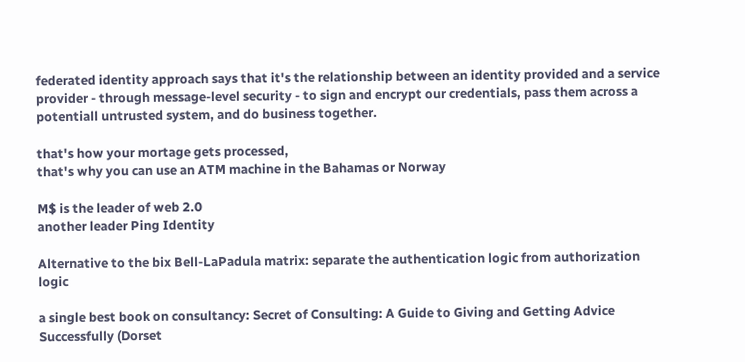federated identity approach says that it's the relationship between an identity provided and a service provider - through message-level security - to sign and encrypt our credentials, pass them across a potentiall untrusted system, and do business together.

that's how your mortage gets processed,
that's why you can use an ATM machine in the Bahamas or Norway

M$ is the leader of web 2.0
another leader Ping Identity

Alternative to the bix Bell-LaPadula matrix: separate the authentication logic from authorization logic

a single best book on consultancy: Secret of Consulting: A Guide to Giving and Getting Advice Successfully (Dorset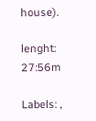house).

lenght: 27:56m

Labels: ,